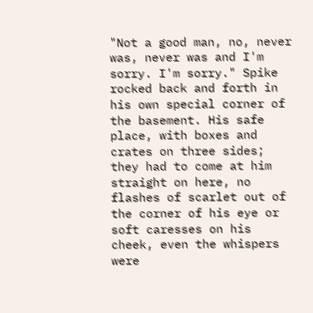"Not a good man, no, never was, never was and I'm sorry. I'm sorry." Spike rocked back and forth in his own special corner of the basement. His safe place, with boxes and crates on three sides; they had to come at him straight on here, no flashes of scarlet out of the corner of his eye or soft caresses on his cheek, even the whispers were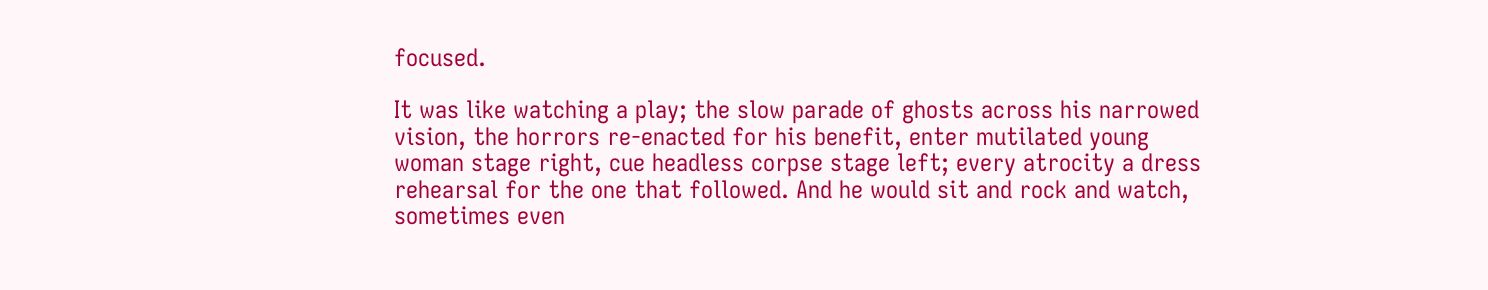focused.

It was like watching a play; the slow parade of ghosts across his narrowed vision, the horrors re-enacted for his benefit, enter mutilated young woman stage right, cue headless corpse stage left; every atrocity a dress rehearsal for the one that followed. And he would sit and rock and watch, sometimes even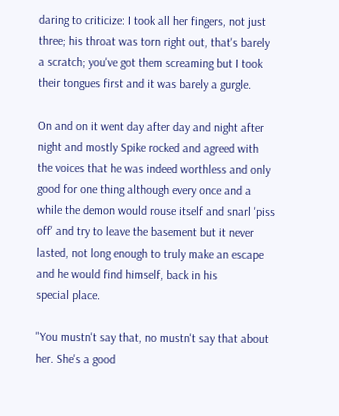daring to criticize: I took all her fingers, not just three; his throat was torn right out, that's barely a scratch; you've got them screaming but I took their tongues first and it was barely a gurgle.

On and on it went day after day and night after night and mostly Spike rocked and agreed with the voices that he was indeed worthless and only good for one thing although every once and a while the demon would rouse itself and snarl 'piss off' and try to leave the basement but it never lasted, not long enough to truly make an escape and he would find himself, back in his
special place.

"You mustn't say that, no mustn't say that about her. She's a good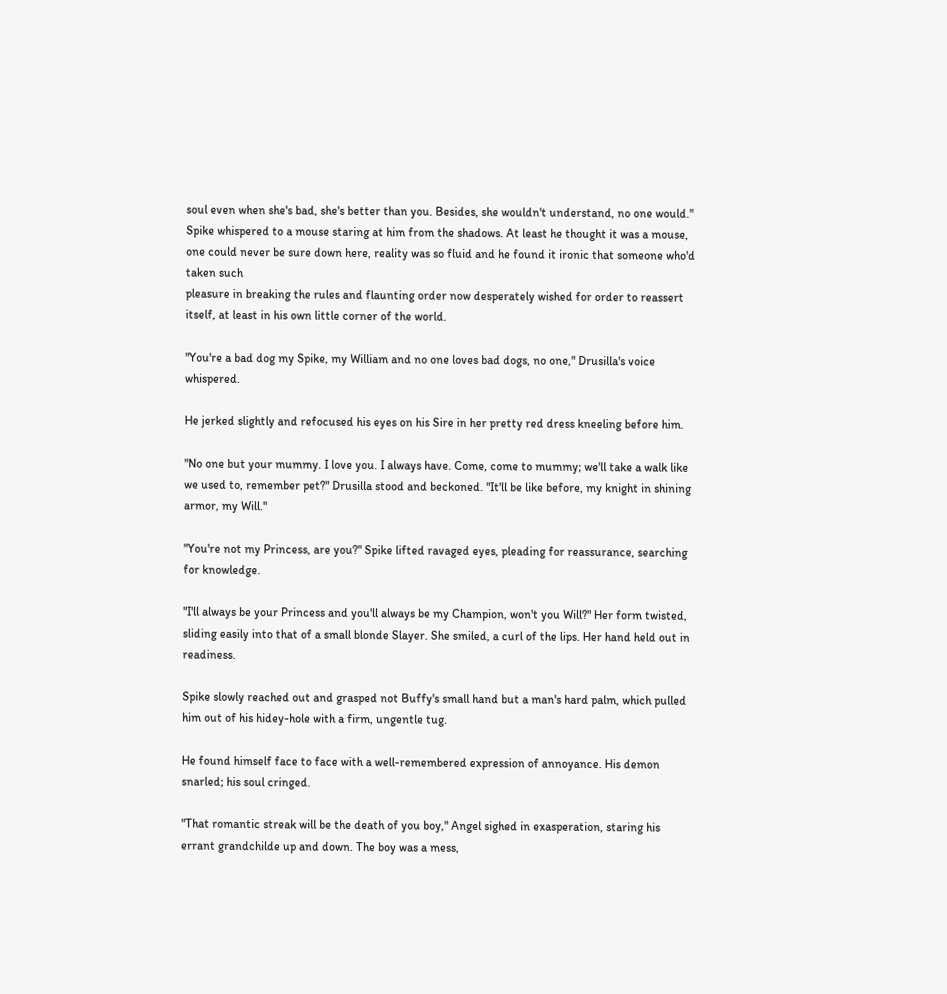soul even when she's bad, she's better than you. Besides, she wouldn't understand, no one would." Spike whispered to a mouse staring at him from the shadows. At least he thought it was a mouse, one could never be sure down here, reality was so fluid and he found it ironic that someone who'd taken such
pleasure in breaking the rules and flaunting order now desperately wished for order to reassert itself, at least in his own little corner of the world.

"You're a bad dog my Spike, my William and no one loves bad dogs, no one," Drusilla's voice whispered.

He jerked slightly and refocused his eyes on his Sire in her pretty red dress kneeling before him.

"No one but your mummy. I love you. I always have. Come, come to mummy; we'll take a walk like we used to, remember pet?" Drusilla stood and beckoned. "It'll be like before, my knight in shining armor, my Will."

"You're not my Princess, are you?" Spike lifted ravaged eyes, pleading for reassurance, searching for knowledge.

"I'll always be your Princess and you'll always be my Champion, won't you Will?" Her form twisted, sliding easily into that of a small blonde Slayer. She smiled, a curl of the lips. Her hand held out in readiness.

Spike slowly reached out and grasped not Buffy's small hand but a man's hard palm, which pulled him out of his hidey-hole with a firm, ungentle tug.

He found himself face to face with a well-remembered expression of annoyance. His demon snarled; his soul cringed.

"That romantic streak will be the death of you boy," Angel sighed in exasperation, staring his errant grandchilde up and down. The boy was a mess,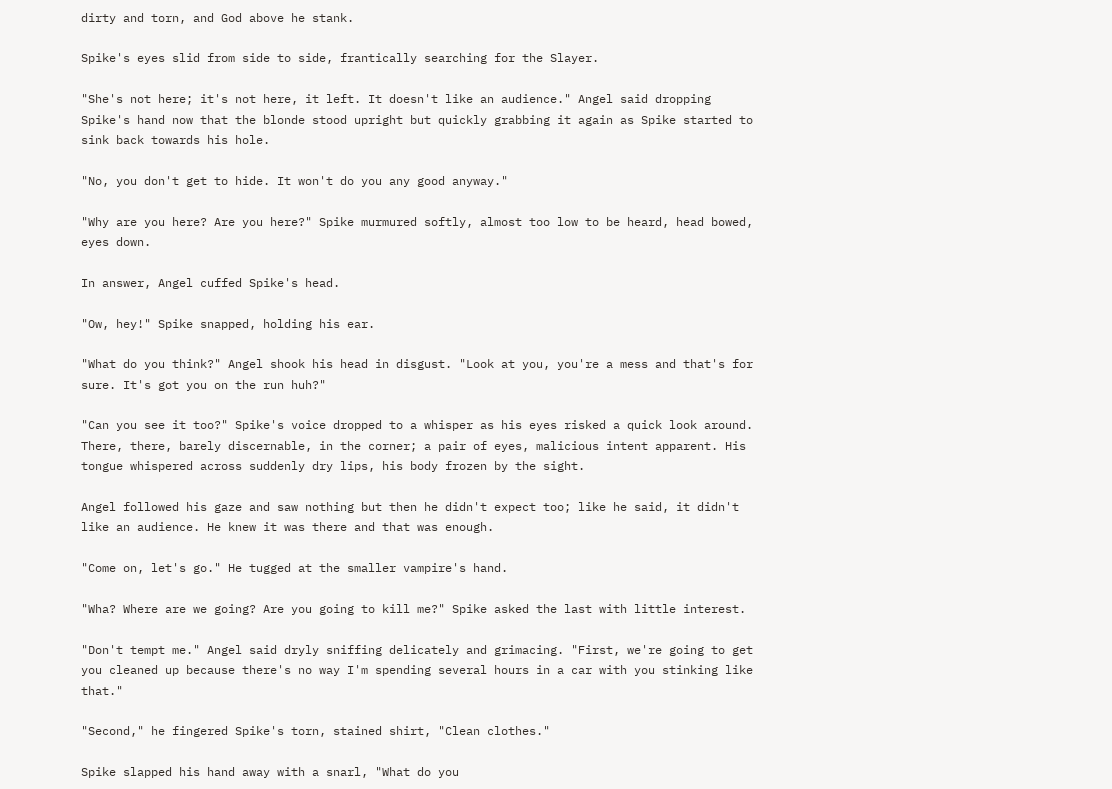dirty and torn, and God above he stank.

Spike's eyes slid from side to side, frantically searching for the Slayer.

"She's not here; it's not here, it left. It doesn't like an audience." Angel said dropping Spike's hand now that the blonde stood upright but quickly grabbing it again as Spike started to sink back towards his hole.

"No, you don't get to hide. It won't do you any good anyway."

"Why are you here? Are you here?" Spike murmured softly, almost too low to be heard, head bowed, eyes down.

In answer, Angel cuffed Spike's head.

"Ow, hey!" Spike snapped, holding his ear.

"What do you think?" Angel shook his head in disgust. "Look at you, you're a mess and that's for sure. It's got you on the run huh?"

"Can you see it too?" Spike's voice dropped to a whisper as his eyes risked a quick look around. There, there, barely discernable, in the corner; a pair of eyes, malicious intent apparent. His tongue whispered across suddenly dry lips, his body frozen by the sight.

Angel followed his gaze and saw nothing but then he didn't expect too; like he said, it didn't like an audience. He knew it was there and that was enough.

"Come on, let's go." He tugged at the smaller vampire's hand.

"Wha? Where are we going? Are you going to kill me?" Spike asked the last with little interest.

"Don't tempt me." Angel said dryly sniffing delicately and grimacing. "First, we're going to get you cleaned up because there's no way I'm spending several hours in a car with you stinking like that."

"Second," he fingered Spike's torn, stained shirt, "Clean clothes."

Spike slapped his hand away with a snarl, "What do you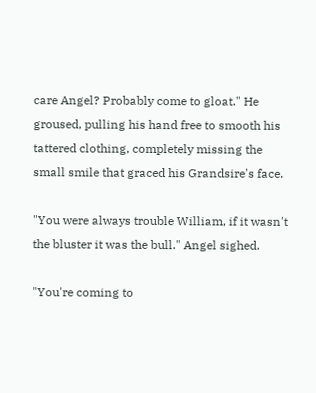care Angel? Probably come to gloat." He groused, pulling his hand free to smooth his tattered clothing, completely missing the small smile that graced his Grandsire's face.

"You were always trouble William, if it wasn't the bluster it was the bull." Angel sighed.

"You're coming to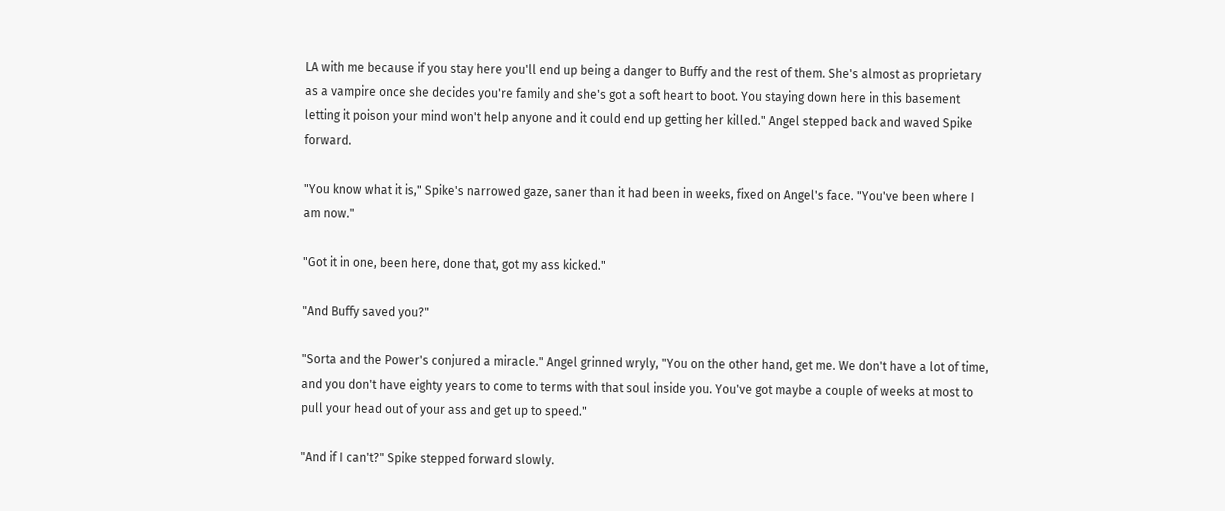LA with me because if you stay here you'll end up being a danger to Buffy and the rest of them. She's almost as proprietary as a vampire once she decides you're family and she's got a soft heart to boot. You staying down here in this basement letting it poison your mind won't help anyone and it could end up getting her killed." Angel stepped back and waved Spike forward.

"You know what it is," Spike's narrowed gaze, saner than it had been in weeks, fixed on Angel's face. "You've been where I am now."

"Got it in one, been here, done that, got my ass kicked."

"And Buffy saved you?"

"Sorta and the Power's conjured a miracle." Angel grinned wryly, "You on the other hand, get me. We don't have a lot of time, and you don't have eighty years to come to terms with that soul inside you. You've got maybe a couple of weeks at most to pull your head out of your ass and get up to speed."

"And if I can't?" Spike stepped forward slowly.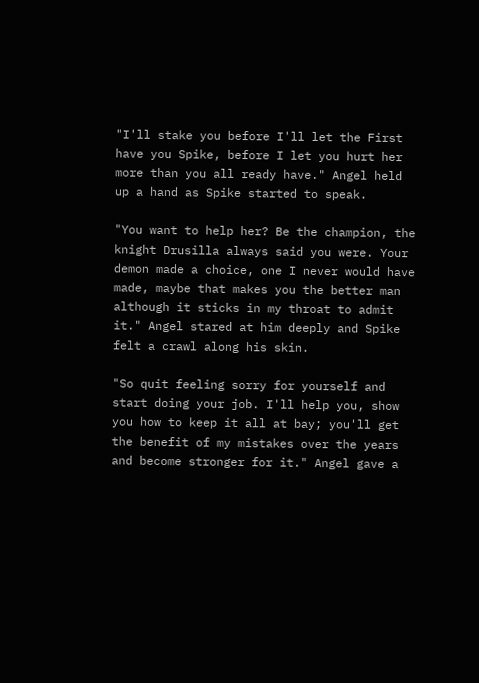"I'll stake you before I'll let the First have you Spike, before I let you hurt her more than you all ready have." Angel held up a hand as Spike started to speak.

"You want to help her? Be the champion, the knight Drusilla always said you were. Your demon made a choice, one I never would have made, maybe that makes you the better man although it sticks in my throat to admit it." Angel stared at him deeply and Spike felt a crawl along his skin.

"So quit feeling sorry for yourself and start doing your job. I'll help you, show you how to keep it all at bay; you'll get the benefit of my mistakes over the years and become stronger for it." Angel gave a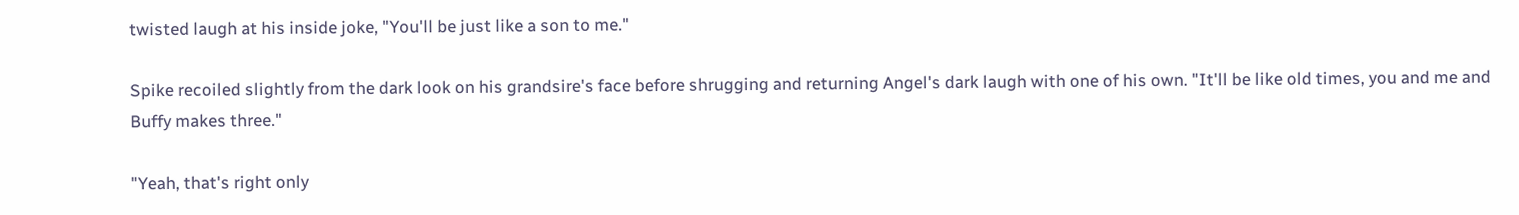twisted laugh at his inside joke, "You'll be just like a son to me."

Spike recoiled slightly from the dark look on his grandsire's face before shrugging and returning Angel's dark laugh with one of his own. "It'll be like old times, you and me and Buffy makes three."

"Yeah, that's right only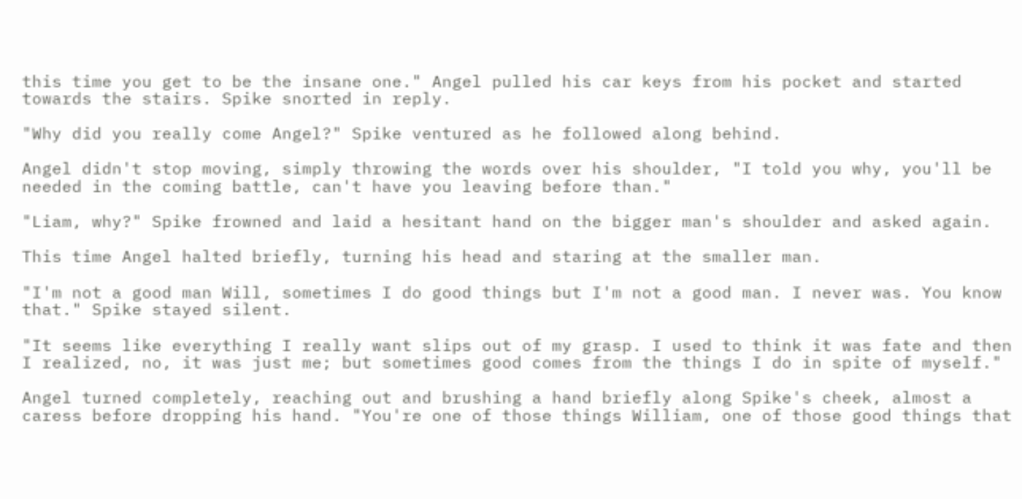this time you get to be the insane one." Angel pulled his car keys from his pocket and started towards the stairs. Spike snorted in reply.

"Why did you really come Angel?" Spike ventured as he followed along behind.

Angel didn't stop moving, simply throwing the words over his shoulder, "I told you why, you'll be needed in the coming battle, can't have you leaving before than."

"Liam, why?" Spike frowned and laid a hesitant hand on the bigger man's shoulder and asked again.

This time Angel halted briefly, turning his head and staring at the smaller man.

"I'm not a good man Will, sometimes I do good things but I'm not a good man. I never was. You know that." Spike stayed silent.

"It seems like everything I really want slips out of my grasp. I used to think it was fate and then I realized, no, it was just me; but sometimes good comes from the things I do in spite of myself."

Angel turned completely, reaching out and brushing a hand briefly along Spike's cheek, almost a caress before dropping his hand. "You're one of those things William, one of those good things that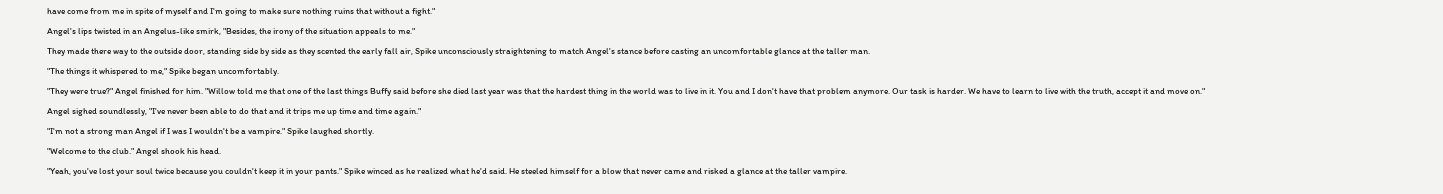have come from me in spite of myself and I'm going to make sure nothing ruins that without a fight."

Angel's lips twisted in an Angelus-like smirk, "Besides, the irony of the situation appeals to me."

They made there way to the outside door, standing side by side as they scented the early fall air, Spike unconsciously straightening to match Angel's stance before casting an uncomfortable glance at the taller man.

"The things it whispered to me," Spike began uncomfortably.

"They were true?" Angel finished for him. "Willow told me that one of the last things Buffy said before she died last year was that the hardest thing in the world was to live in it. You and I don't have that problem anymore. Our task is harder. We have to learn to live with the truth, accept it and move on."

Angel sighed soundlessly, "I've never been able to do that and it trips me up time and time again."

"I'm not a strong man Angel if I was I wouldn't be a vampire." Spike laughed shortly.

"Welcome to the club." Angel shook his head.

"Yeah, you've lost your soul twice because you couldn't keep it in your pants." Spike winced as he realized what he'd said. He steeled himself for a blow that never came and risked a glance at the taller vampire.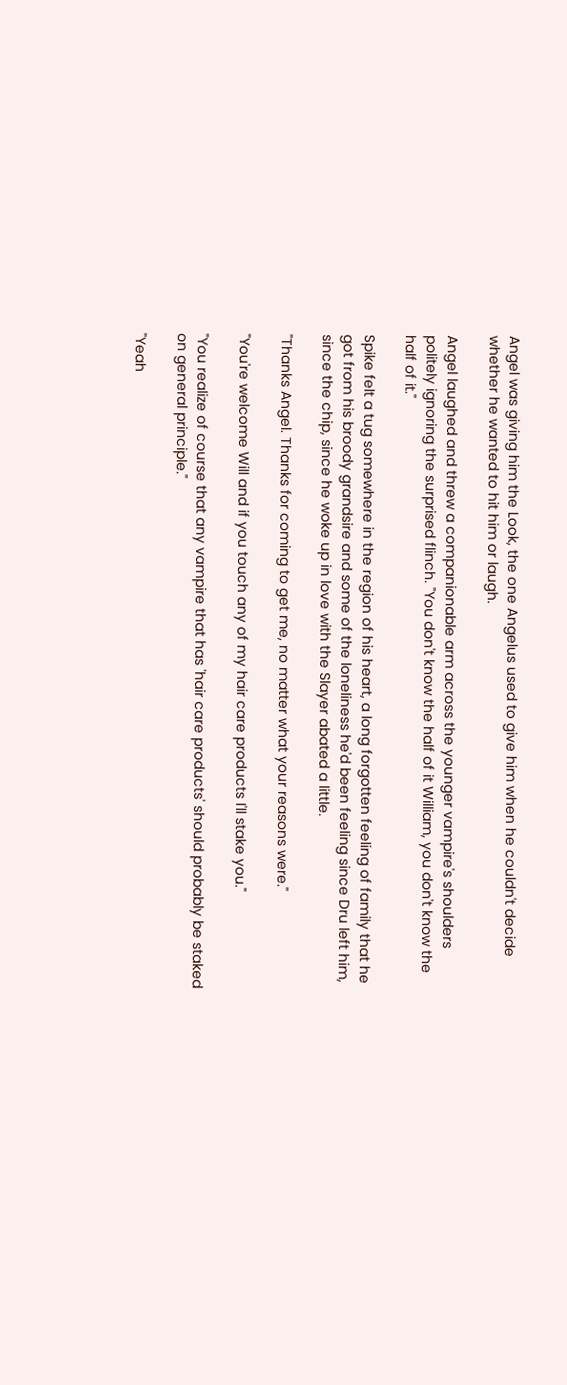Angel was giving him the Look, the one Angelus used to give him when he couldn't decide whether he wanted to hit him or laugh.

Angel laughed and threw a companionable arm across the younger vampire's shoulders politely ignoring the surprised flinch. "You don't know the half of it William, you don't know the half of it."

Spike felt a tug somewhere in the region of his heart, a long forgotten feeling of family that he got from his broody grandsire and some of the loneliness he'd been feeling since Dru left him, since the chip, since he woke up in love with the Slayer abated a little.

"Thanks Angel. Thanks for coming to get me, no matter what your reasons were."

"You're welcome Will and if you touch any of my hair care products I'll stake you."

"You realize of course that any vampire that has 'hair care products' should probably be staked on general principle."

"Yeah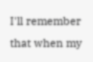I'll remember that when my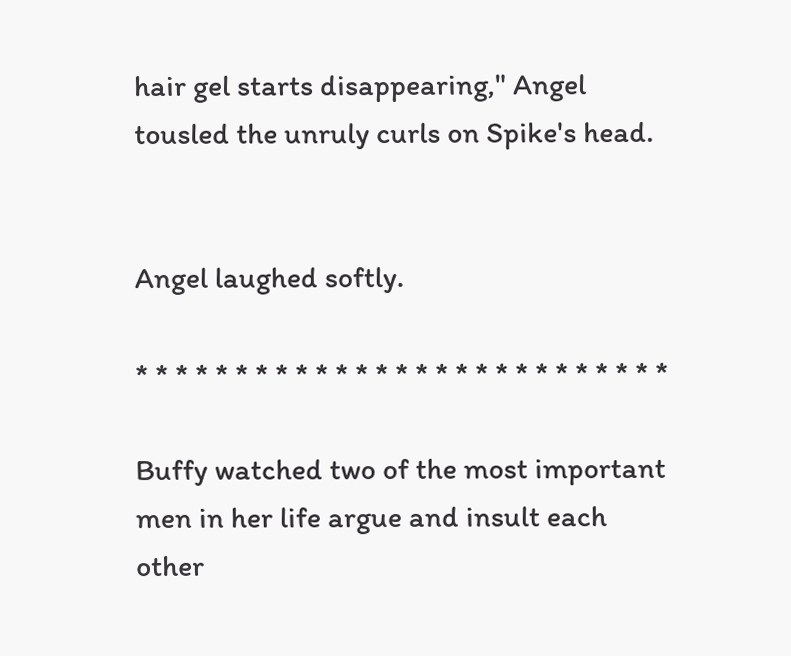hair gel starts disappearing," Angel tousled the unruly curls on Spike's head.


Angel laughed softly.

* * * * * * * * * * * * * * * * * * * * * * * * * * *

Buffy watched two of the most important men in her life argue and insult each other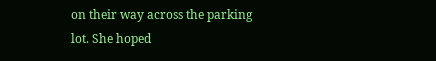on their way across the parking lot. She hoped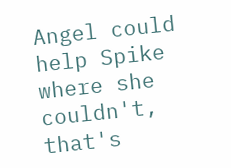Angel could help Spike where she couldn't, that's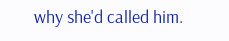why she'd called him.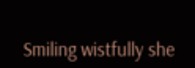Smiling wistfully she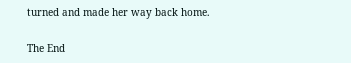turned and made her way back home.

The End